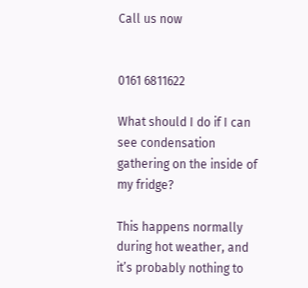Call us now


0161 6811622

What should I do if I can see condensation gathering on the inside of my fridge?

This happens normally during hot weather, and it’s probably nothing to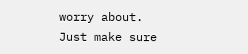worry about. Just make sure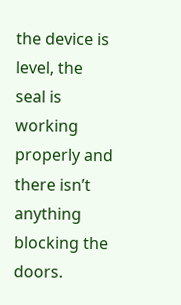the device is level, the seal is working properly and there isn’t anything blocking the doors.